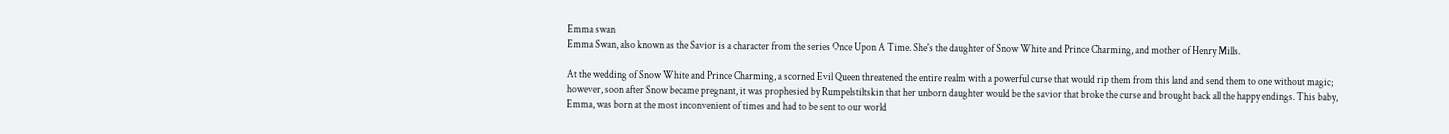Emma swan
Emma Swan, also known as the Savior is a character from the series Once Upon A Time. She's the daughter of Snow White and Prince Charming, and mother of Henry Mills.

At the wedding of Snow White and Prince Charming, a scorned Evil Queen threatened the entire realm with a powerful curse that would rip them from this land and send them to one without magic; however, soon after Snow became pregnant, it was prophesied by Rumpelstiltskin that her unborn daughter would be the savior that broke the curse and brought back all the happy endings. This baby, Emma, was born at the most inconvenient of times and had to be sent to our world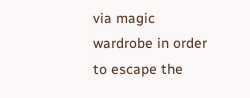via magic wardrobe in order to escape the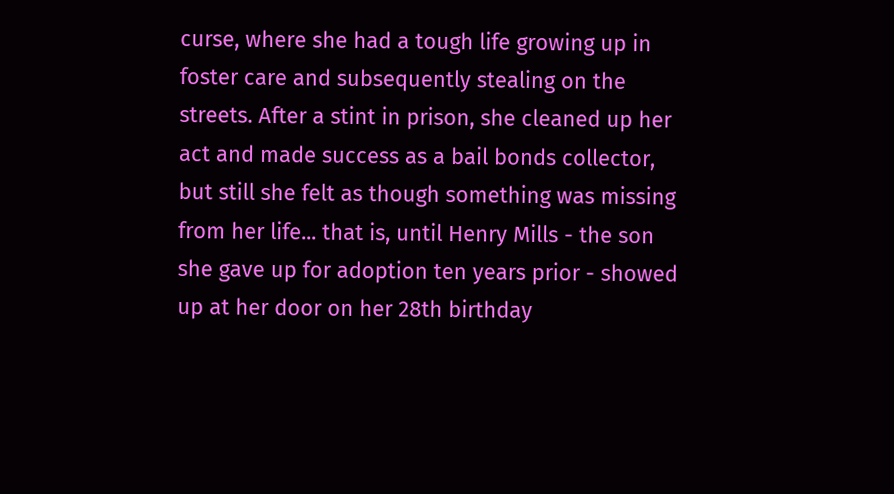curse, where she had a tough life growing up in foster care and subsequently stealing on the streets. After a stint in prison, she cleaned up her act and made success as a bail bonds collector, but still she felt as though something was missing from her life... that is, until Henry Mills - the son she gave up for adoption ten years prior - showed up at her door on her 28th birthday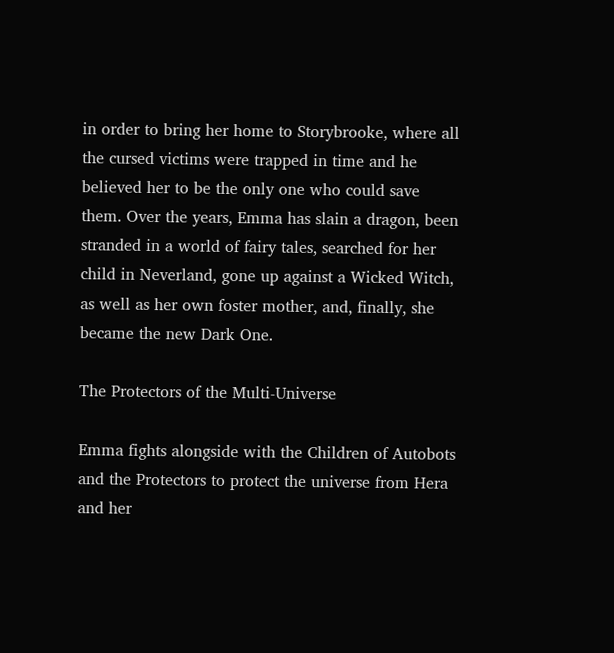in order to bring her home to Storybrooke, where all the cursed victims were trapped in time and he believed her to be the only one who could save them. Over the years, Emma has slain a dragon, been stranded in a world of fairy tales, searched for her child in Neverland, gone up against a Wicked Witch, as well as her own foster mother, and, finally, she became the new Dark One.

The Protectors of the Multi-Universe

Emma fights alongside with the Children of Autobots and the Protectors to protect the universe from Hera and her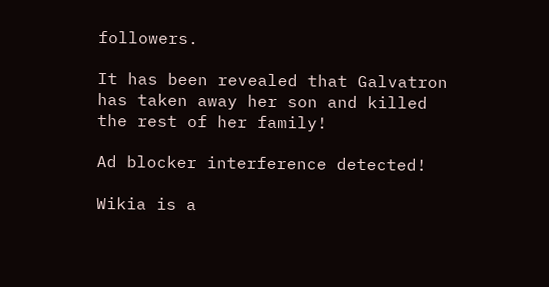followers.

It has been revealed that Galvatron has taken away her son and killed the rest of her family!

Ad blocker interference detected!

Wikia is a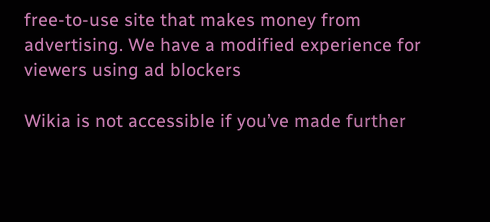free-to-use site that makes money from advertising. We have a modified experience for viewers using ad blockers

Wikia is not accessible if you’ve made further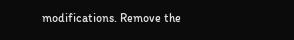modifications. Remove the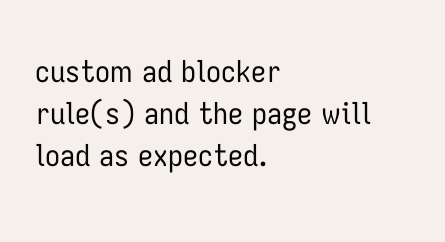custom ad blocker rule(s) and the page will load as expected.